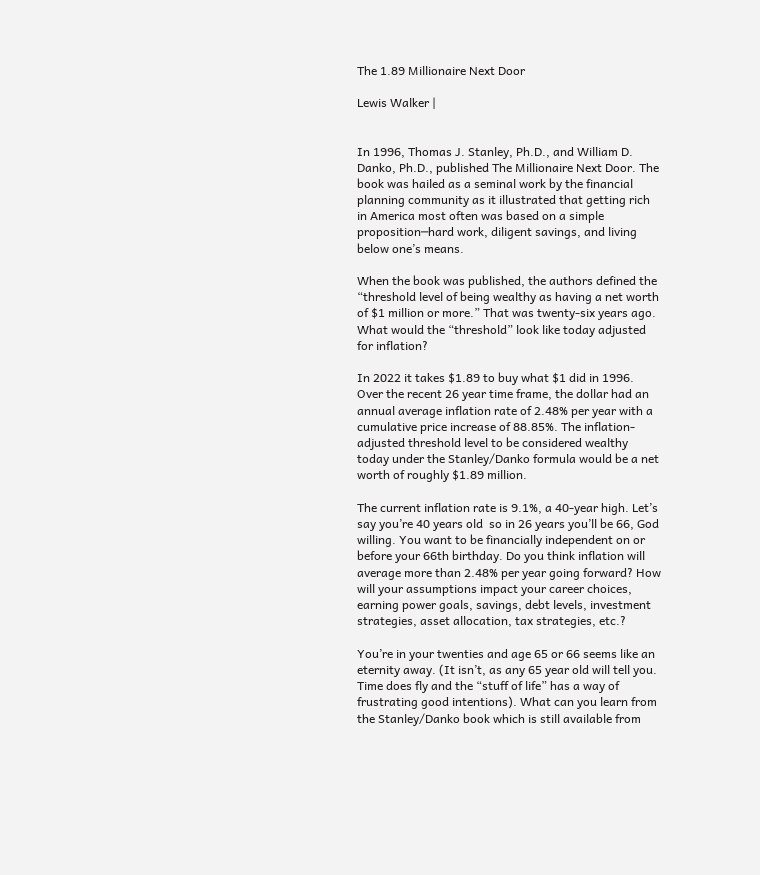The 1.89 Millionaire Next Door

Lewis Walker |


In 1996, Thomas J. Stanley, Ph.D., and William D. Danko, Ph.D., published The Millionaire Next Door. The book was hailed as a seminal work by the financial planning community as it illustrated that getting rich in America most often was based on a simple proposition─hard work, diligent savings, and living below one’s means.

When the book was published, the authors defined the “threshold level of being wealthy as having a net worth of $1 million or more.” That was twenty-six years ago. What would the “threshold” look like today adjusted for inflation?

In 2022 it takes $1.89 to buy what $1 did in 1996. Over the recent 26 year time frame, the dollar had an annual average inflation rate of 2.48% per year with a cumulative price increase of 88.85%. The inflation-adjusted threshold level to be considered wealthy today under the Stanley/Danko formula would be a net worth of roughly $1.89 million.

The current inflation rate is 9.1%, a 40-year high. Let’s say you’re 40 years old  so in 26 years you’ll be 66, God willing. You want to be financially independent on or before your 66th birthday. Do you think inflation will average more than 2.48% per year going forward? How will your assumptions impact your career choices, earning power goals, savings, debt levels, investment strategies, asset allocation, tax strategies, etc.?

You’re in your twenties and age 65 or 66 seems like an eternity away. (It isn’t, as any 65 year old will tell you. Time does fly and the “stuff of life” has a way of frustrating good intentions). What can you learn from the Stanley/Danko book which is still available from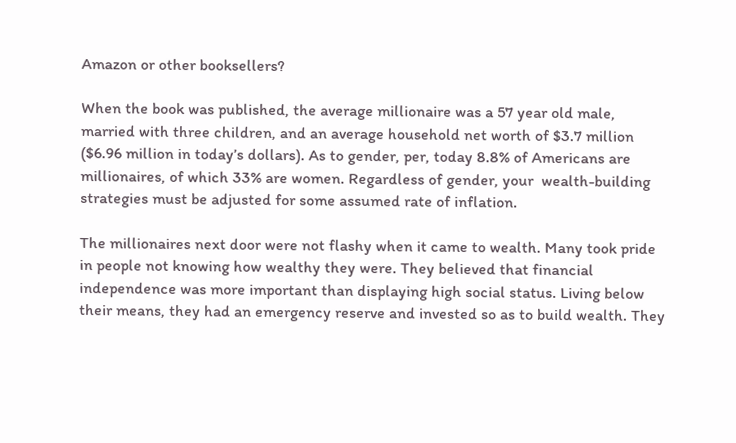Amazon or other booksellers?

When the book was published, the average millionaire was a 57 year old male, married with three children, and an average household net worth of $3.7 million ($6.96 million in today’s dollars). As to gender, per, today 8.8% of Americans are millionaires, of which 33% are women. Regardless of gender, your  wealth-building strategies must be adjusted for some assumed rate of inflation.

The millionaires next door were not flashy when it came to wealth. Many took pride in people not knowing how wealthy they were. They believed that financial independence was more important than displaying high social status. Living below their means, they had an emergency reserve and invested so as to build wealth. They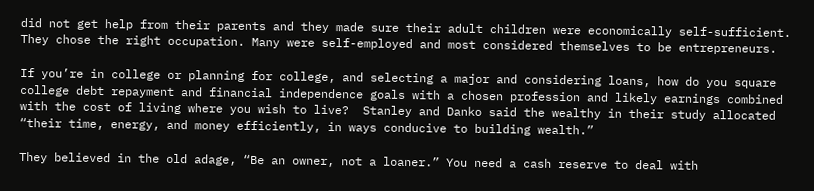did not get help from their parents and they made sure their adult children were economically self-sufficient. They chose the right occupation. Many were self-employed and most considered themselves to be entrepreneurs.

If you’re in college or planning for college, and selecting a major and considering loans, how do you square college debt repayment and financial independence goals with a chosen profession and likely earnings combined with the cost of living where you wish to live?  Stanley and Danko said the wealthy in their study allocated “their time, energy, and money efficiently, in ways conducive to building wealth.”

They believed in the old adage, “Be an owner, not a loaner.” You need a cash reserve to deal with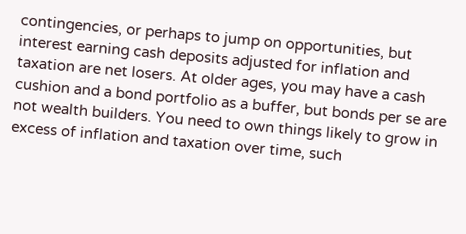contingencies, or perhaps to jump on opportunities, but interest earning cash deposits adjusted for inflation and taxation are net losers. At older ages, you may have a cash cushion and a bond portfolio as a buffer, but bonds per se are not wealth builders. You need to own things likely to grow in excess of inflation and taxation over time, such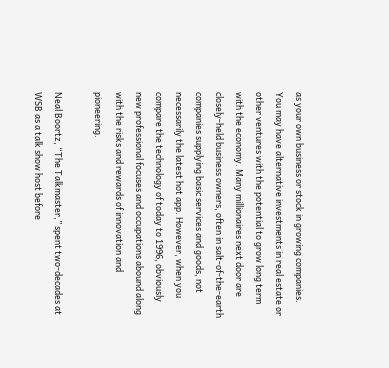as your own business or stock in growing companies. You may have alternative investments in real estate or other ventures with the potential to grow long term with the economy. Many millionaires next door are closely-held business owners, often in salt-of-the-earth companies supplying basic services and goods, not necessarily the latest hot app. However, when you compare the technology of today to 1996, obviously new professional focuses and occupations abound along with the risks and rewards of innovation and pioneering.

Neal Boortz, “The Talkmaster,” spent two-decades at WSB as a talk show host before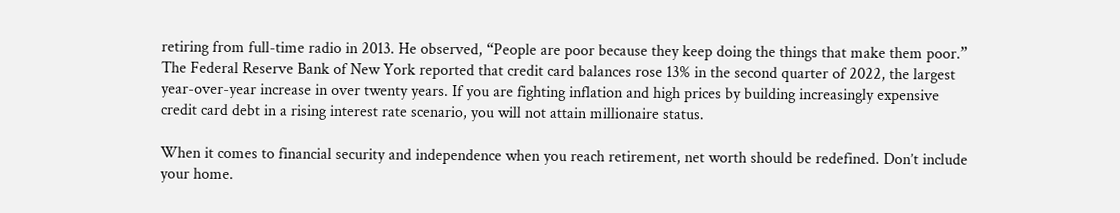retiring from full-time radio in 2013. He observed, “People are poor because they keep doing the things that make them poor.” The Federal Reserve Bank of New York reported that credit card balances rose 13% in the second quarter of 2022, the largest year-over-year increase in over twenty years. If you are fighting inflation and high prices by building increasingly expensive credit card debt in a rising interest rate scenario, you will not attain millionaire status.

When it comes to financial security and independence when you reach retirement, net worth should be redefined. Don’t include your home.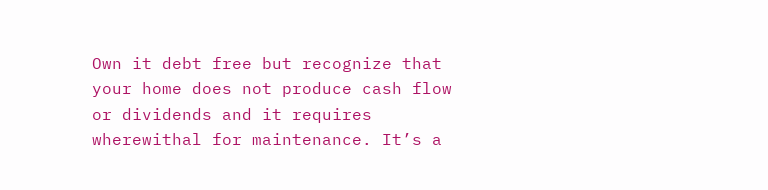Own it debt free but recognize that your home does not produce cash flow or dividends and it requires wherewithal for maintenance. It’s a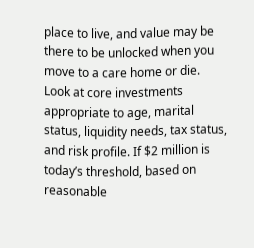place to live, and value may be there to be unlocked when you move to a care home or die. Look at core investments appropriate to age, marital status, liquidity needs, tax status, and risk profile. If $2 million is today’s threshold, based on reasonable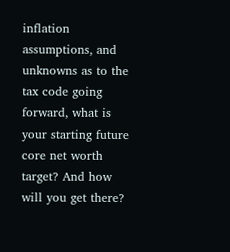inflation assumptions, and unknowns as to the tax code going forward, what is your starting future core net worth target? And how will you get there?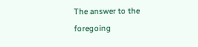The answer to the foregoing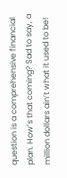question is a comprehensive financial plan. How’s that coming? Sad to say, a million dollars ain’t what it used to be!